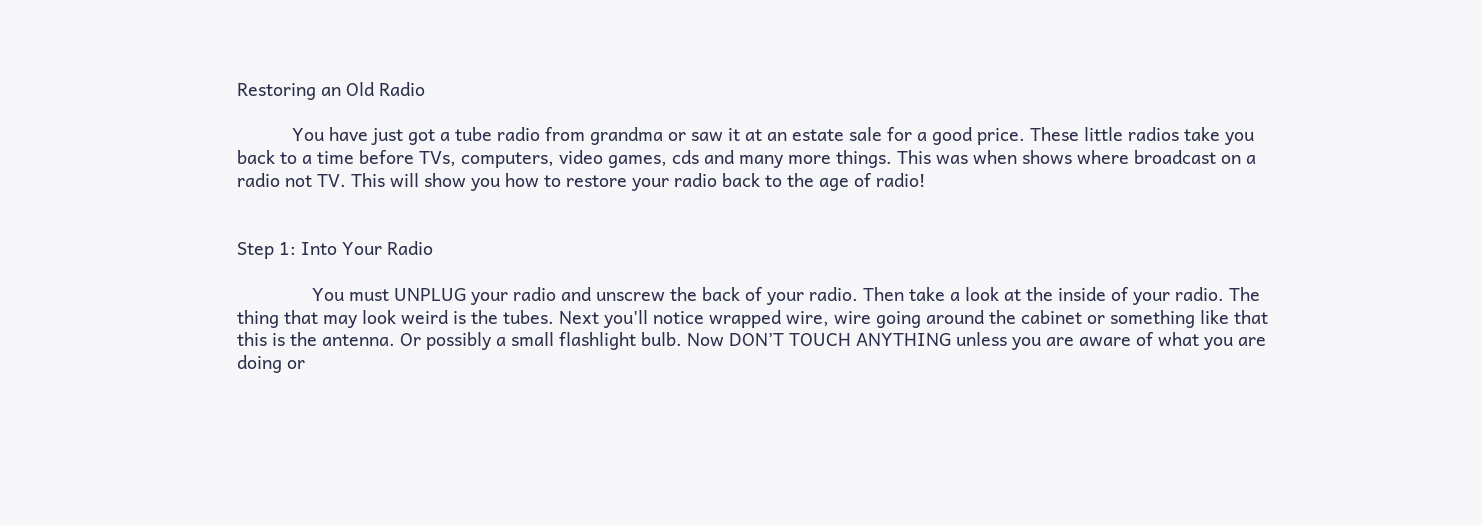Restoring an Old Radio

           You have just got a tube radio from grandma or saw it at an estate sale for a good price. These little radios take you back to a time before TVs, computers, video games, cds and many more things. This was when shows where broadcast on a radio not TV. This will show you how to restore your radio back to the age of radio!


Step 1: Into Your Radio

               You must UNPLUG your radio and unscrew the back of your radio. Then take a look at the inside of your radio. The thing that may look weird is the tubes. Next you'll notice wrapped wire, wire going around the cabinet or something like that this is the antenna. Or possibly a small flashlight bulb. Now DON’T TOUCH ANYTHING unless you are aware of what you are doing or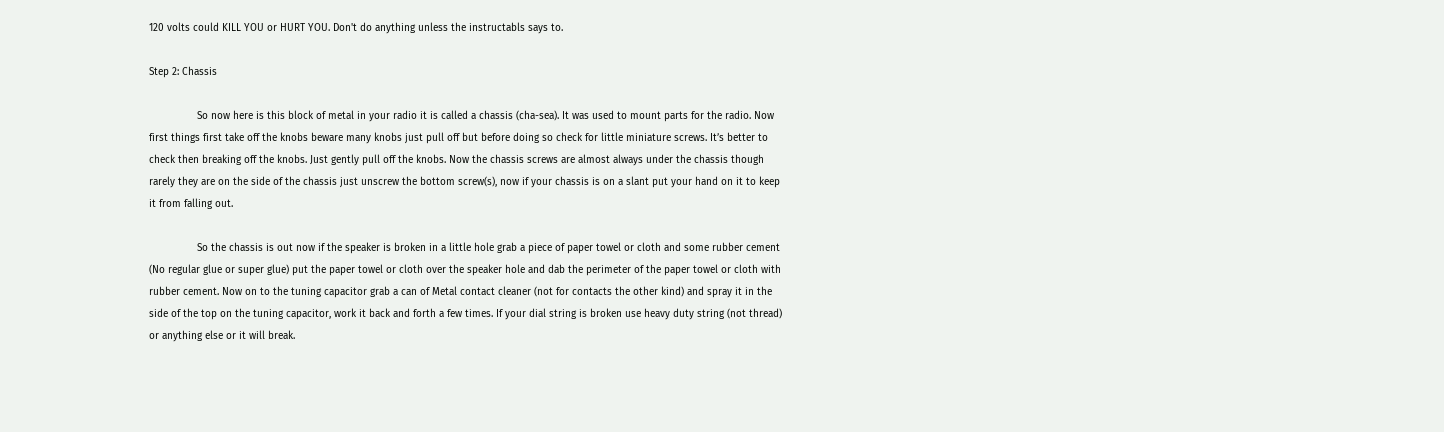120 volts could KILL YOU or HURT YOU. Don't do anything unless the instructabls says to.

Step 2: Chassis

                So now here is this block of metal in your radio it is called a chassis (cha-sea). It was used to mount parts for the radio. Now first things first take off the knobs beware many knobs just pull off but before doing so check for little miniature screws. It’s better to check then breaking off the knobs. Just gently pull off the knobs. Now the chassis screws are almost always under the chassis though rarely they are on the side of the chassis just unscrew the bottom screw(s), now if your chassis is on a slant put your hand on it to keep it from falling out.

                So the chassis is out now if the speaker is broken in a little hole grab a piece of paper towel or cloth and some rubber cement (No regular glue or super glue) put the paper towel or cloth over the speaker hole and dab the perimeter of the paper towel or cloth with rubber cement. Now on to the tuning capacitor grab a can of Metal contact cleaner (not for contacts the other kind) and spray it in the side of the top on the tuning capacitor, work it back and forth a few times. If your dial string is broken use heavy duty string (not thread) or anything else or it will break.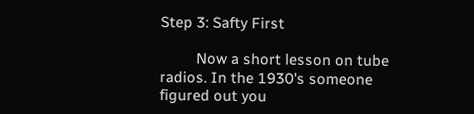Step 3: Safty First

         Now a short lesson on tube radios. In the 1930's someone figured out you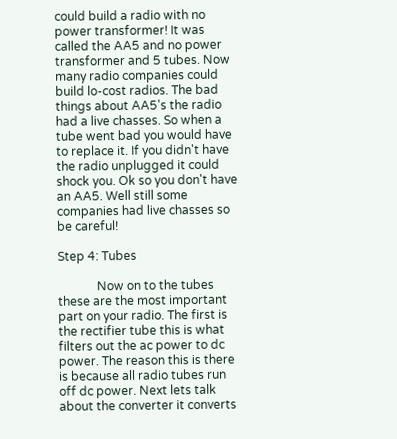could build a radio with no power transformer! It was called the AA5 and no power transformer and 5 tubes. Now many radio companies could build lo-cost radios. The bad things about AA5's the radio had a live chasses. So when a tube went bad you would have to replace it. If you didn't have the radio unplugged it could shock you. Ok so you don't have an AA5. Well still some companies had live chasses so be careful!

Step 4: Tubes

             Now on to the tubes these are the most important part on your radio. The first is the rectifier tube this is what filters out the ac power to dc power. The reason this is there is because all radio tubes run off dc power. Next lets talk about the converter it converts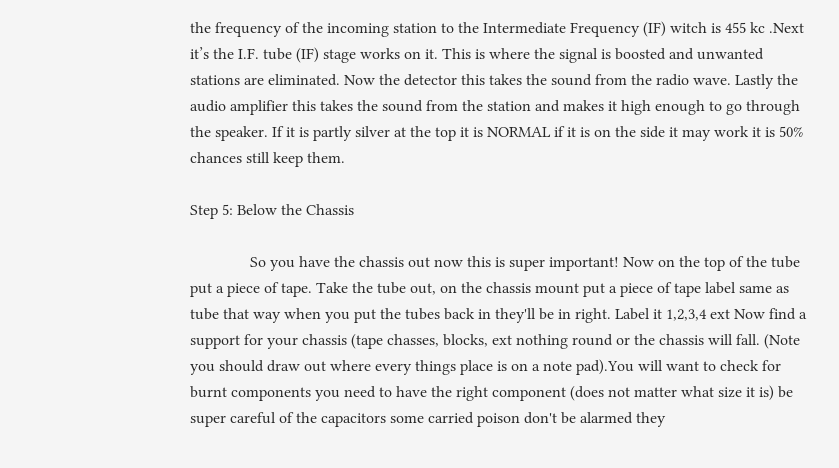the frequency of the incoming station to the Intermediate Frequency (IF) witch is 455 kc .Next it’s the I.F. tube (IF) stage works on it. This is where the signal is boosted and unwanted stations are eliminated. Now the detector this takes the sound from the radio wave. Lastly the audio amplifier this takes the sound from the station and makes it high enough to go through the speaker. If it is partly silver at the top it is NORMAL if it is on the side it may work it is 50% chances still keep them.

Step 5: Below the Chassis

               So you have the chassis out now this is super important! Now on the top of the tube put a piece of tape. Take the tube out, on the chassis mount put a piece of tape label same as tube that way when you put the tubes back in they'll be in right. Label it 1,2,3,4 ext Now find a support for your chassis (tape chasses, blocks, ext nothing round or the chassis will fall. (Note you should draw out where every things place is on a note pad).You will want to check for burnt components you need to have the right component (does not matter what size it is) be super careful of the capacitors some carried poison don't be alarmed they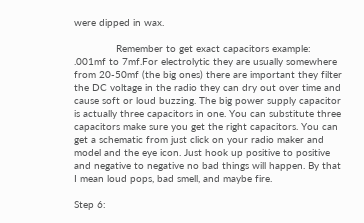were dipped in wax.

              Remember to get exact capacitors example: .001mf to 7mf.For electrolytic they are usually somewhere from 20-50mf (the big ones) there are important they filter the DC voltage in the radio they can dry out over time and cause soft or loud buzzing. The big power supply capacitor is actually three capacitors in one. You can substitute three capacitors make sure you get the right capacitors. You can get a schematic from just click on your radio maker and model and the eye icon. Just hook up positive to positive and negative to negative no bad things will happen. By that I mean loud pops, bad smell, and maybe fire.

Step 6: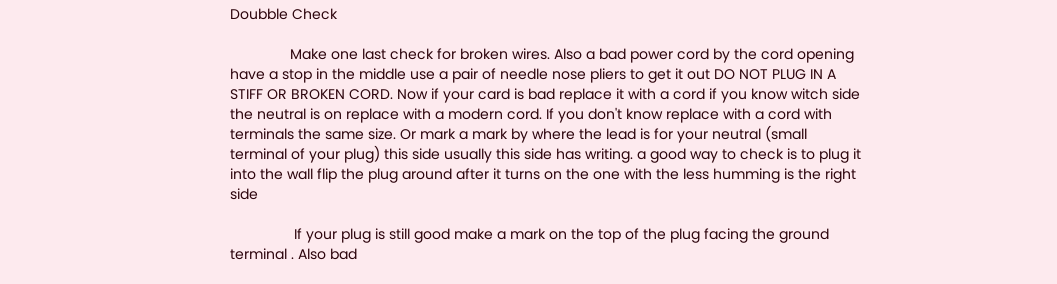Doubble Check

               Make one last check for broken wires. Also a bad power cord by the cord opening have a stop in the middle use a pair of needle nose pliers to get it out DO NOT PLUG IN A STIFF OR BROKEN CORD. Now if your card is bad replace it with a cord if you know witch side the neutral is on replace with a modern cord. If you don't know replace with a cord with terminals the same size. Or mark a mark by where the lead is for your neutral (small terminal of your plug) this side usually this side has writing. a good way to check is to plug it into the wall flip the plug around after it turns on the one with the less humming is the right side

                If your plug is still good make a mark on the top of the plug facing the ground terminal . Also bad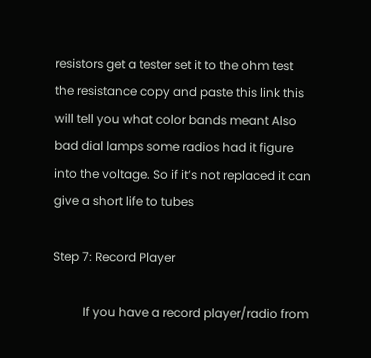resistors get a tester set it to the ohm test the resistance copy and paste this link this will tell you what color bands meant Also bad dial lamps some radios had it figure into the voltage. So if it’s not replaced it can give a short life to tubes

Step 7: Record Player

          If you have a record player/radio from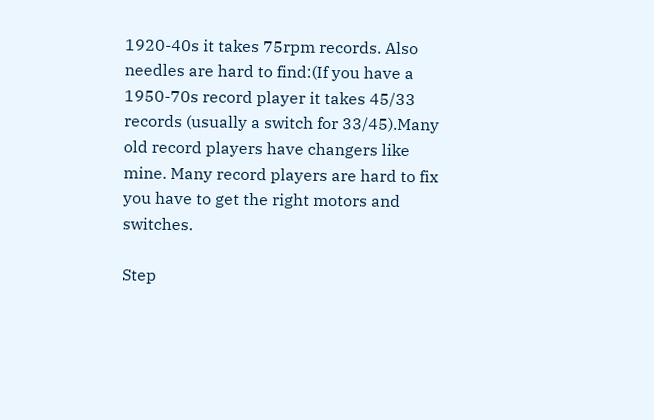1920-40s it takes 75rpm records. Also needles are hard to find:(If you have a 1950-70s record player it takes 45/33 records (usually a switch for 33/45).Many old record players have changers like mine. Many record players are hard to fix you have to get the right motors and switches.

Step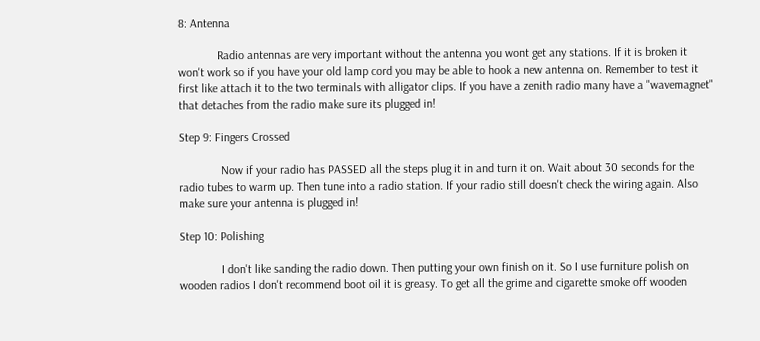8: Antenna

             Radio antennas are very important without the antenna you wont get any stations. If it is broken it won't work so if you have your old lamp cord you may be able to hook a new antenna on. Remember to test it first like attach it to the two terminals with alligator clips. If you have a zenith radio many have a "wavemagnet" that detaches from the radio make sure its plugged in!

Step 9: Fingers Crossed

              Now if your radio has PASSED all the steps plug it in and turn it on. Wait about 30 seconds for the radio tubes to warm up. Then tune into a radio station. If your radio still doesn't check the wiring again. Also make sure your antenna is plugged in!

Step 10: Polishing

              I don't like sanding the radio down. Then putting your own finish on it. So I use furniture polish on wooden radios I don't recommend boot oil it is greasy. To get all the grime and cigarette smoke off wooden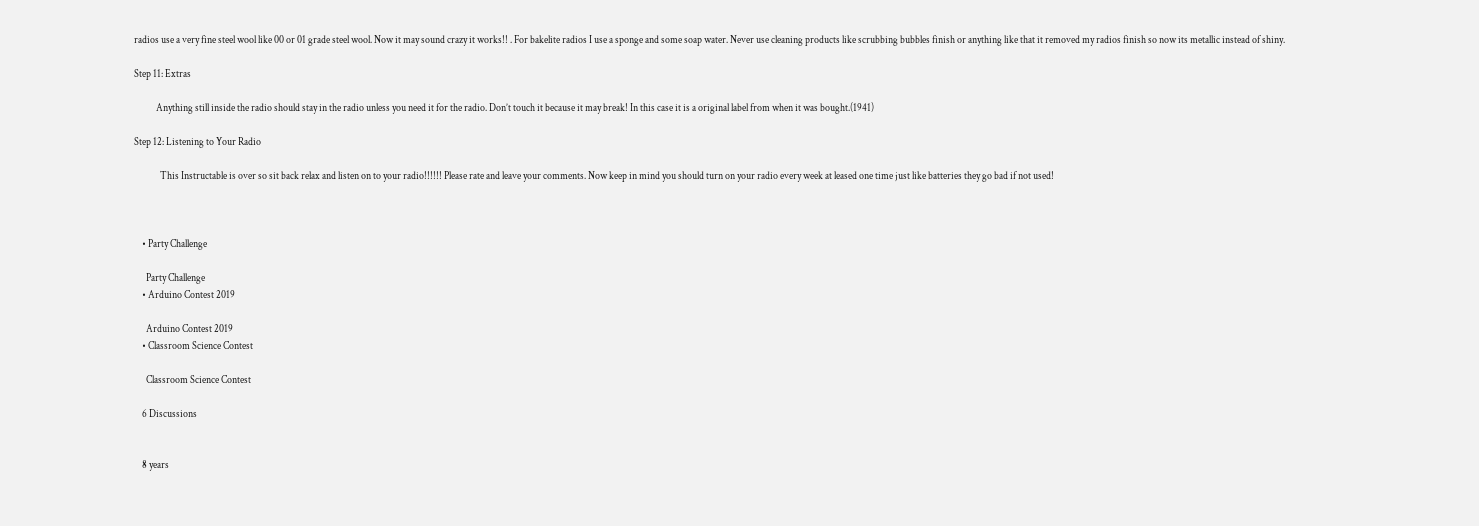radios use a very fine steel wool like 00 or 01 grade steel wool. Now it may sound crazy it works!! . For bakelite radios I use a sponge and some soap water. Never use cleaning products like scrubbing bubbles finish or anything like that it removed my radios finish so now its metallic instead of shiny.

Step 11: Extras

           Anything still inside the radio should stay in the radio unless you need it for the radio. Don’t touch it because it may break! In this case it is a original label from when it was bought.(1941)

Step 12: Listening to Your Radio

             This Instructable is over so sit back relax and listen on to your radio!!!!!! Please rate and leave your comments. Now keep in mind you should turn on your radio every week at leased one time just like batteries they go bad if not used!



    • Party Challenge

      Party Challenge
    • Arduino Contest 2019

      Arduino Contest 2019
    • Classroom Science Contest

      Classroom Science Contest

    6 Discussions


    8 years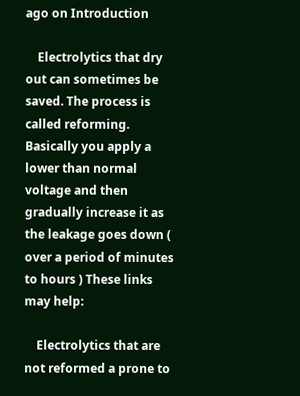ago on Introduction

    Electrolytics that dry out can sometimes be saved. The process is called reforming. Basically you apply a lower than normal voltage and then gradually increase it as the leakage goes down ( over a period of minutes to hours ) These links may help:

    Electrolytics that are not reformed a prone to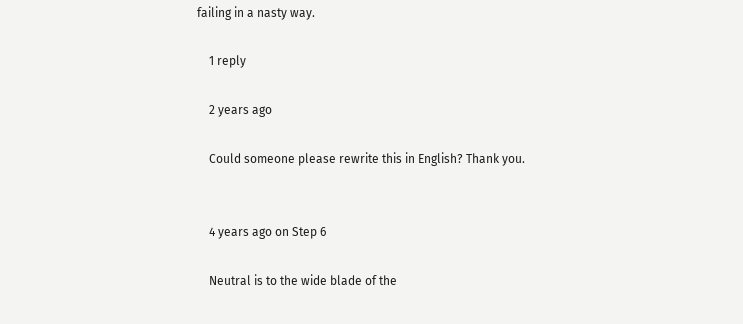failing in a nasty way.

    1 reply

    2 years ago

    Could someone please rewrite this in English? Thank you.


    4 years ago on Step 6

    Neutral is to the wide blade of the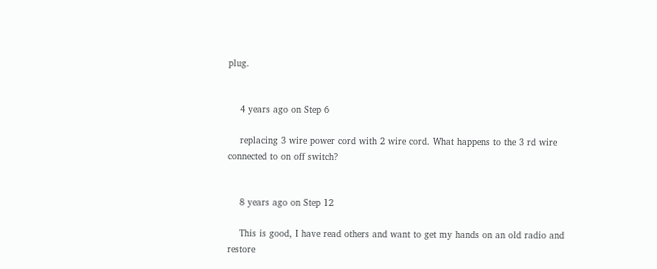plug.


    4 years ago on Step 6

    replacing 3 wire power cord with 2 wire cord. What happens to the 3 rd wire connected to on off switch?


    8 years ago on Step 12

    This is good, I have read others and want to get my hands on an old radio and restore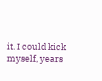it. I could kick myself, years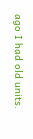ago I had old units.